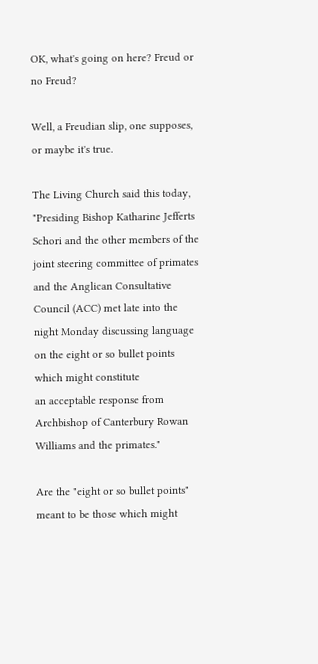OK, what's going on here? Freud or no Freud?

Well, a Freudian slip, one supposes, or maybe it's true.

The Living Church said this today, "Presiding Bishop Katharine Jefferts Schori and the other members of the joint steering committee of primates and the Anglican Consultative Council (ACC) met late into the night Monday discussing language on the eight or so bullet points which might constitute
an acceptable response from Archbishop of Canterbury Rowan Williams and the primates."

Are the "eight or so bullet points" meant to be those which might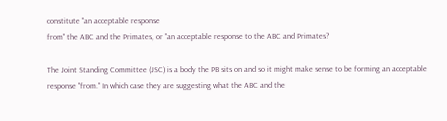constitute "an acceptable response
from" the ABC and the Primates, or "an acceptable response to the ABC and Primates?

The Joint Standing Committee (JSC) is a body the PB sits on and so it might make sense to be forming an acceptable response "from." In which case they are suggesting what the ABC and the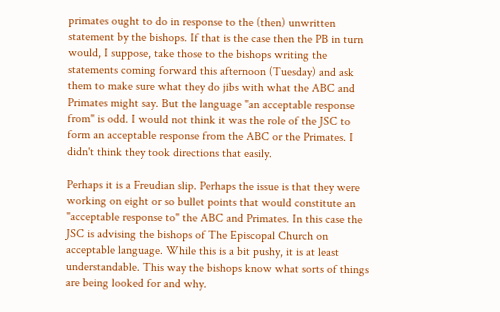primates ought to do in response to the (then) unwritten statement by the bishops. If that is the case then the PB in turn would, I suppose, take those to the bishops writing the statements coming forward this afternoon (Tuesday) and ask them to make sure what they do jibs with what the ABC and Primates might say. But the language "an acceptable response from" is odd. I would not think it was the role of the JSC to form an acceptable response from the ABC or the Primates. I didn't think they took directions that easily.

Perhaps it is a Freudian slip. Perhaps the issue is that they were working on eight or so bullet points that would constitute an "acceptable response to" the ABC and Primates. In this case the JSC is advising the bishops of The Episcopal Church on acceptable language. While this is a bit pushy, it is at least understandable. This way the bishops know what sorts of things are being looked for and why.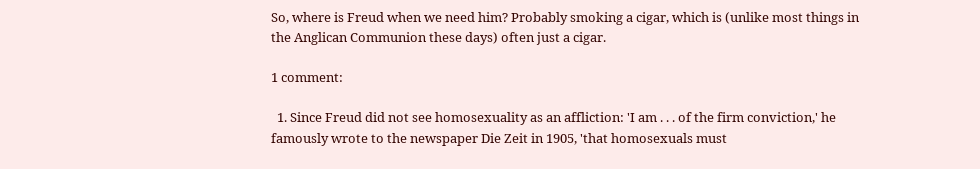So, where is Freud when we need him? Probably smoking a cigar, which is (unlike most things in the Anglican Communion these days) often just a cigar.

1 comment:

  1. Since Freud did not see homosexuality as an affliction: 'I am . . . of the firm conviction,' he famously wrote to the newspaper Die Zeit in 1905, 'that homosexuals must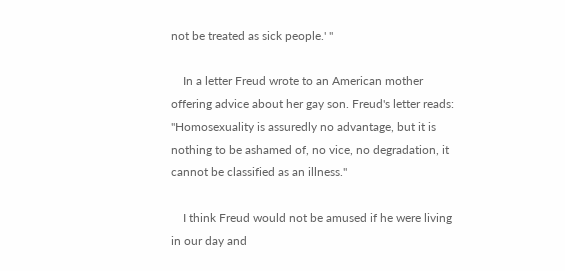not be treated as sick people.' "

    In a letter Freud wrote to an American mother offering advice about her gay son. Freud's letter reads: "Homosexuality is assuredly no advantage, but it is nothing to be ashamed of, no vice, no degradation, it cannot be classified as an illness."

    I think Freud would not be amused if he were living in our day and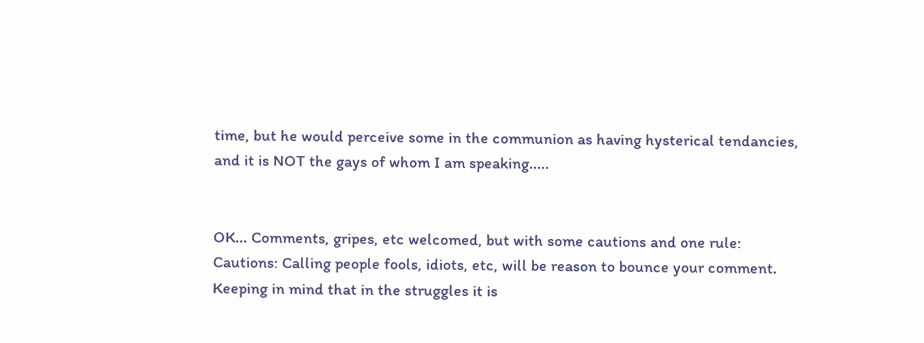time, but he would perceive some in the communion as having hysterical tendancies, and it is NOT the gays of whom I am speaking.....


OK... Comments, gripes, etc welcomed, but with some cautions and one rule:
Cautions: Calling people fools, idiots, etc, will be reason to bounce your comment. Keeping in mind that in the struggles it is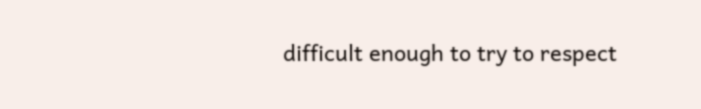difficult enough to try to respect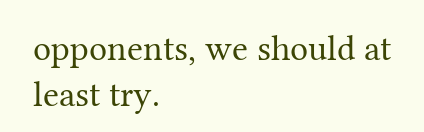opponents, we should at least try.